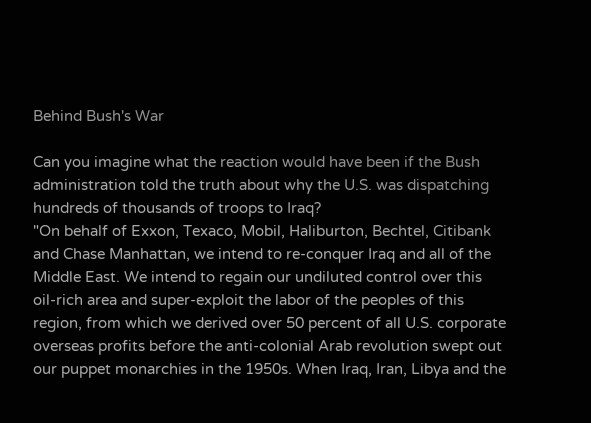Behind Bush's War

Can you imagine what the reaction would have been if the Bush administration told the truth about why the U.S. was dispatching hundreds of thousands of troops to Iraq?
"On behalf of Exxon, Texaco, Mobil, Haliburton, Bechtel, Citibank and Chase Manhattan, we intend to re-conquer Iraq and all of the Middle East. We intend to regain our undiluted control over this oil-rich area and super-exploit the labor of the peoples of this region, from which we derived over 50 percent of all U.S. corporate overseas profits before the anti-colonial Arab revolution swept out our puppet monarchies in the 1950s. When Iraq, Iran, Libya and the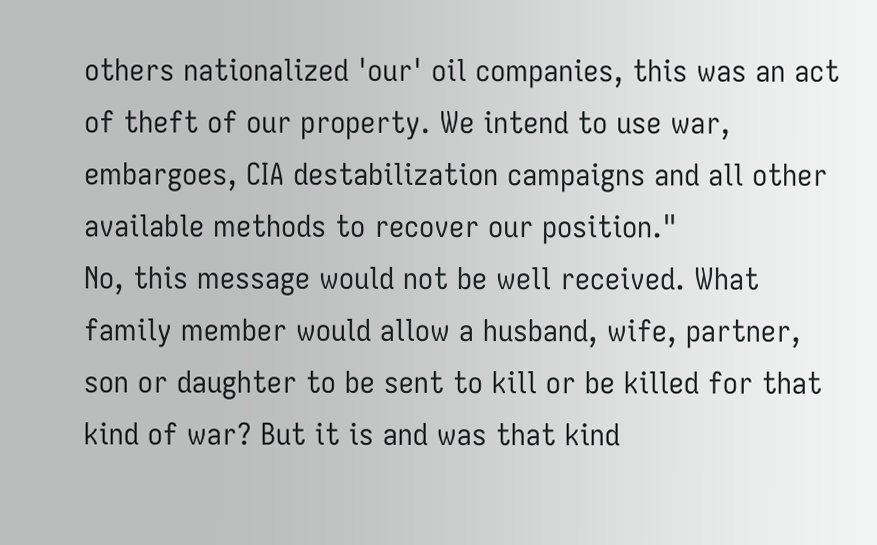others nationalized 'our' oil companies, this was an act of theft of our property. We intend to use war, embargoes, CIA destabilization campaigns and all other available methods to recover our position."
No, this message would not be well received. What family member would allow a husband, wife, partner, son or daughter to be sent to kill or be killed for that kind of war? But it is and was that kind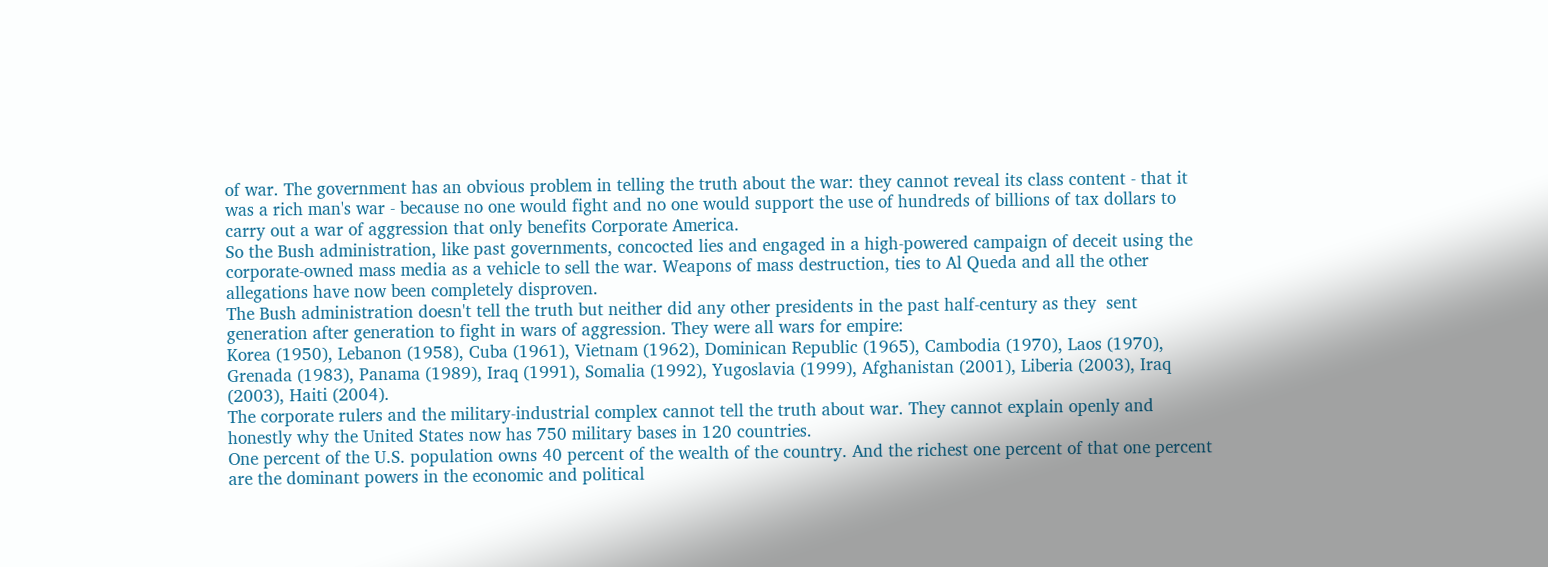of war. The government has an obvious problem in telling the truth about the war: they cannot reveal its class content - that it was a rich man's war - because no one would fight and no one would support the use of hundreds of billions of tax dollars to carry out a war of aggression that only benefits Corporate America.
So the Bush administration, like past governments, concocted lies and engaged in a high-powered campaign of deceit using the corporate-owned mass media as a vehicle to sell the war. Weapons of mass destruction, ties to Al Queda and all the other allegations have now been completely disproven.
The Bush administration doesn't tell the truth but neither did any other presidents in the past half-century as they  sent generation after generation to fight in wars of aggression. They were all wars for empire:
Korea (1950), Lebanon (1958), Cuba (1961), Vietnam (1962), Dominican Republic (1965), Cambodia (1970), Laos (1970), Grenada (1983), Panama (1989), Iraq (1991), Somalia (1992), Yugoslavia (1999), Afghanistan (2001), Liberia (2003), Iraq (2003), Haiti (2004).
The corporate rulers and the military-industrial complex cannot tell the truth about war. They cannot explain openly and honestly why the United States now has 750 military bases in 120 countries.
One percent of the U.S. population owns 40 percent of the wealth of the country. And the richest one percent of that one percent are the dominant powers in the economic and political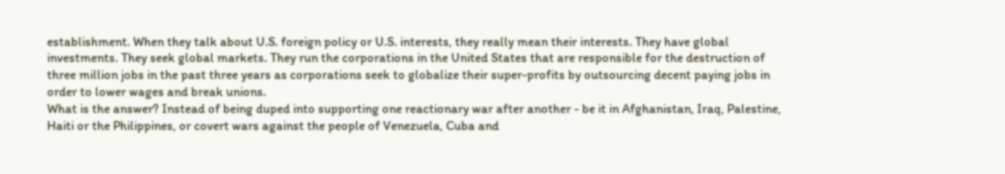establishment. When they talk about U.S. foreign policy or U.S. interests, they really mean their interests. They have global investments. They seek global markets. They run the corporations in the United States that are responsible for the destruction of three million jobs in the past three years as corporations seek to globalize their super-profits by outsourcing decent paying jobs in order to lower wages and break unions.
What is the answer? Instead of being duped into supporting one reactionary war after another - be it in Afghanistan, Iraq, Palestine, Haiti or the Philippines, or covert wars against the people of Venezuela, Cuba and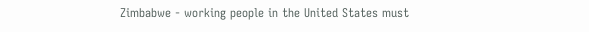Zimbabwe - working people in the United States must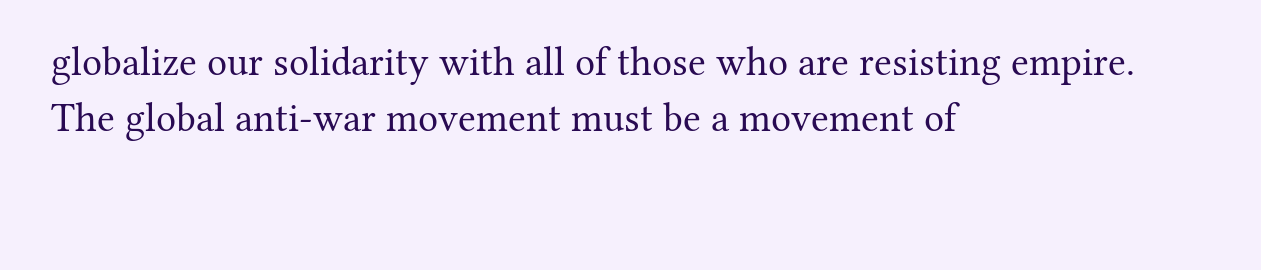globalize our solidarity with all of those who are resisting empire.
The global anti-war movement must be a movement of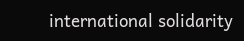international solidarity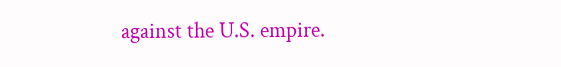against the U.S. empire.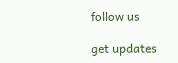follow us

get updates